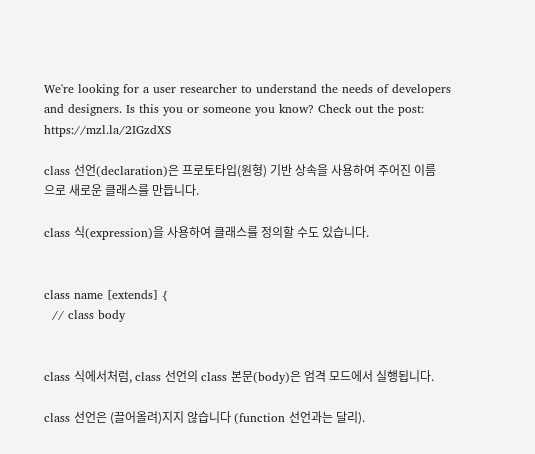We're looking for a user researcher to understand the needs of developers and designers. Is this you or someone you know? Check out the post: https://mzl.la/2IGzdXS

class 선언(declaration)은 프로토타입(원형) 기반 상속을 사용하여 주어진 이름으로 새로운 클래스를 만듭니다.

class 식(expression)을 사용하여 클래스를 정의할 수도 있습니다.


class name [extends] {
  // class body


class 식에서처럼, class 선언의 class 본문(body)은 엄격 모드에서 실행됩니다.

class 선언은 (끌어올려)지지 않습니다 (function 선언과는 달리).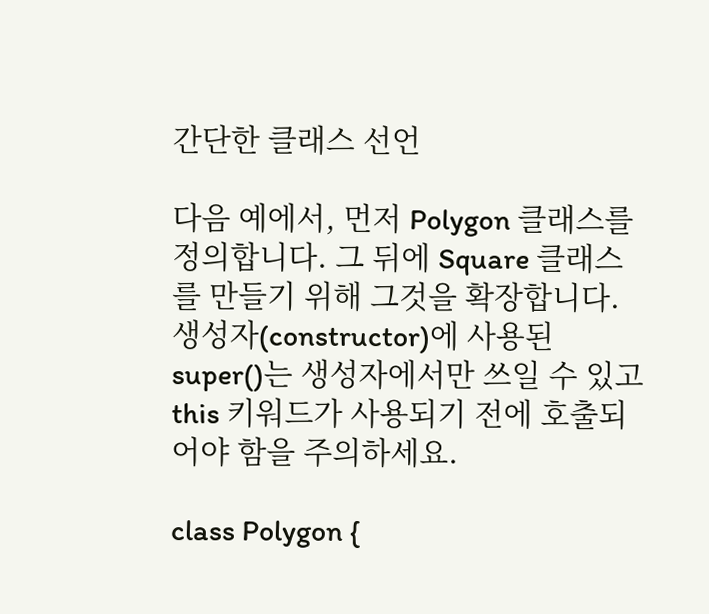간단한 클래스 선언

다음 예에서, 먼저 Polygon 클래스를 정의합니다. 그 뒤에 Square 클래스를 만들기 위해 그것을 확장합니다. 생성자(constructor)에 사용된 super()는 생성자에서만 쓰일 수 있고 this 키워드가 사용되기 전에 호출되어야 함을 주의하세요.

class Polygon {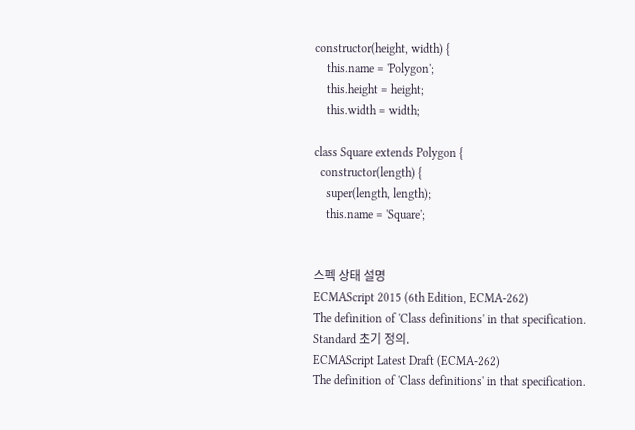constructor(height, width) {
    this.name = 'Polygon';
    this.height = height;
    this.width = width;

class Square extends Polygon {
  constructor(length) {
    super(length, length);
    this.name = 'Square';


스펙 상태 설명
ECMAScript 2015 (6th Edition, ECMA-262)
The definition of 'Class definitions' in that specification.
Standard 초기 정의.
ECMAScript Latest Draft (ECMA-262)
The definition of 'Class definitions' in that specification.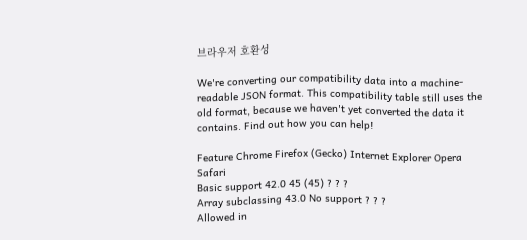브라우저 호환성

We're converting our compatibility data into a machine-readable JSON format. This compatibility table still uses the old format, because we haven't yet converted the data it contains. Find out how you can help!

Feature Chrome Firefox (Gecko) Internet Explorer Opera Safari
Basic support 42.0 45 (45) ? ? ?
Array subclassing 43.0 No support ? ? ?
Allowed in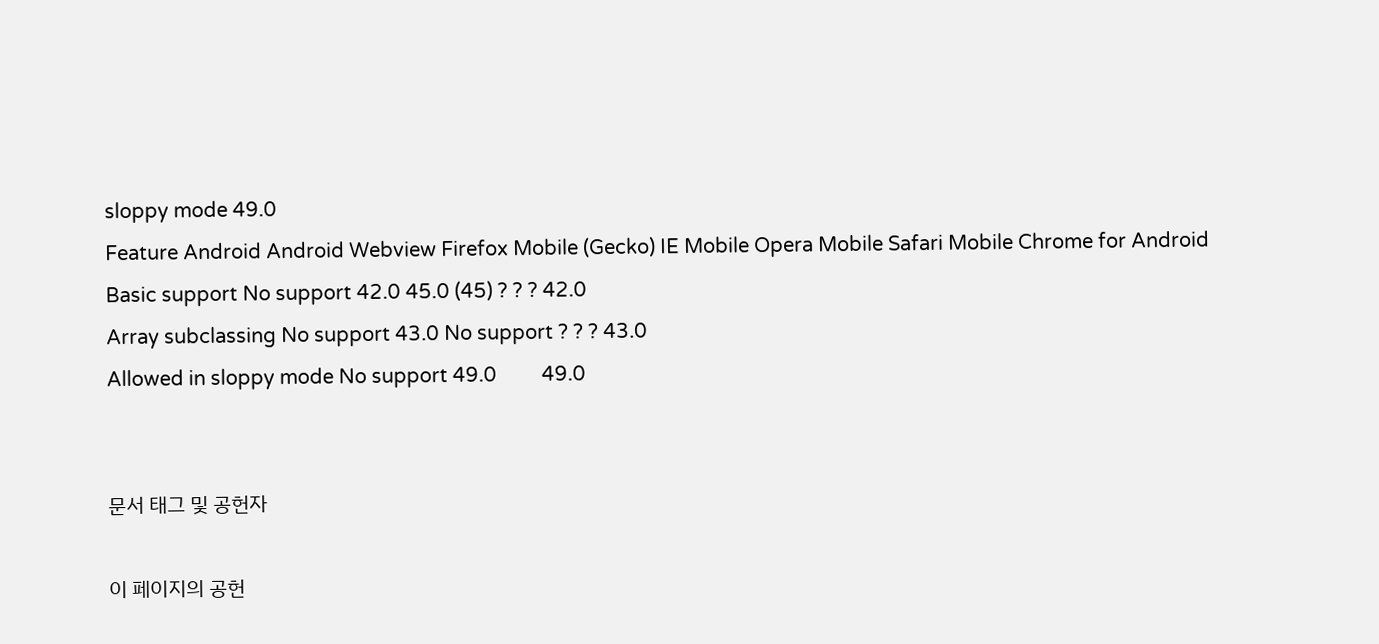sloppy mode 49.0
Feature Android Android Webview Firefox Mobile (Gecko) IE Mobile Opera Mobile Safari Mobile Chrome for Android
Basic support No support 42.0 45.0 (45) ? ? ? 42.0
Array subclassing No support 43.0 No support ? ? ? 43.0
Allowed in sloppy mode No support 49.0         49.0


문서 태그 및 공헌자

이 페이지의 공헌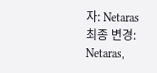자: Netaras
최종 변경: Netaras,